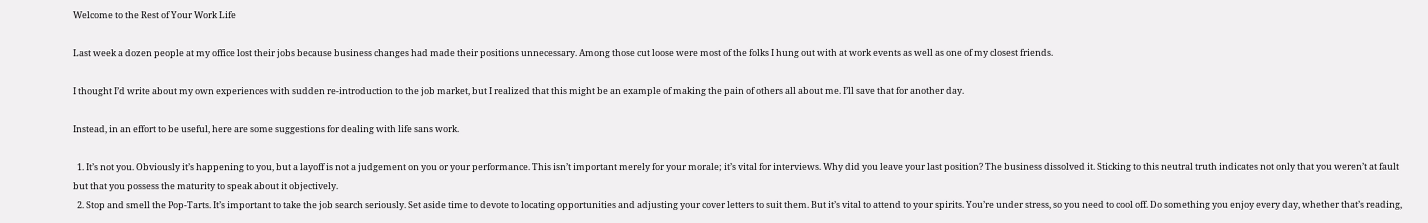Welcome to the Rest of Your Work Life

Last week a dozen people at my office lost their jobs because business changes had made their positions unnecessary. Among those cut loose were most of the folks I hung out with at work events as well as one of my closest friends.

I thought I’d write about my own experiences with sudden re-introduction to the job market, but I realized that this might be an example of making the pain of others all about me. I’ll save that for another day.

Instead, in an effort to be useful, here are some suggestions for dealing with life sans work.

  1. It’s not you. Obviously it’s happening to you, but a layoff is not a judgement on you or your performance. This isn’t important merely for your morale; it’s vital for interviews. Why did you leave your last position? The business dissolved it. Sticking to this neutral truth indicates not only that you weren’t at fault but that you possess the maturity to speak about it objectively.
  2. Stop and smell the Pop-Tarts. It’s important to take the job search seriously. Set aside time to devote to locating opportunities and adjusting your cover letters to suit them. But it’s vital to attend to your spirits. You’re under stress, so you need to cool off. Do something you enjoy every day, whether that’s reading,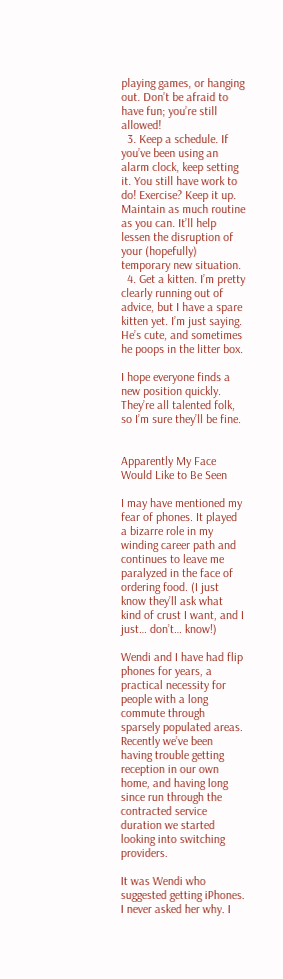playing games, or hanging out. Don’t be afraid to have fun; you’re still allowed!
  3. Keep a schedule. If you’ve been using an alarm clock, keep setting it. You still have work to do! Exercise? Keep it up. Maintain as much routine as you can. It’ll help lessen the disruption of your (hopefully) temporary new situation.
  4. Get a kitten. I’m pretty clearly running out of advice, but I have a spare kitten yet. I’m just saying. He’s cute, and sometimes he poops in the litter box.

I hope everyone finds a new position quickly. They’re all talented folk, so I’m sure they’ll be fine.


Apparently My Face Would Like to Be Seen

I may have mentioned my fear of phones. It played a bizarre role in my winding career path and continues to leave me paralyzed in the face of ordering food. (I just know they’ll ask what kind of crust I want, and I just… don’t… know!)

Wendi and I have had flip phones for years, a practical necessity for people with a long commute through sparsely populated areas. Recently we’ve been having trouble getting reception in our own home, and having long since run through the contracted service duration we started looking into switching providers.

It was Wendi who suggested getting iPhones. I never asked her why. I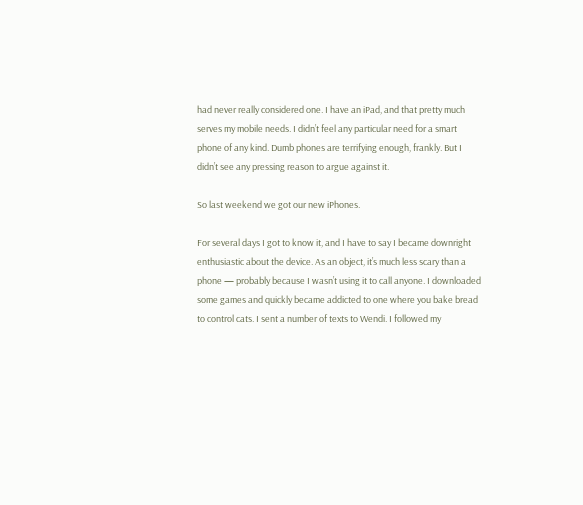had never really considered one. I have an iPad, and that pretty much serves my mobile needs. I didn’t feel any particular need for a smart phone of any kind. Dumb phones are terrifying enough, frankly. But I didn’t see any pressing reason to argue against it.

So last weekend we got our new iPhones.

For several days I got to know it, and I have to say I became downright enthusiastic about the device. As an object, it’s much less scary than a phone — probably because I wasn’t using it to call anyone. I downloaded some games and quickly became addicted to one where you bake bread to control cats. I sent a number of texts to Wendi. I followed my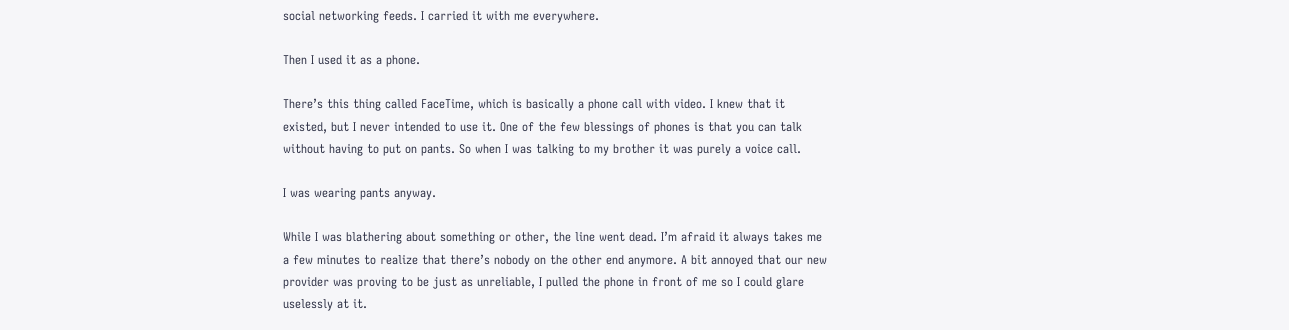social networking feeds. I carried it with me everywhere.

Then I used it as a phone.

There’s this thing called FaceTime, which is basically a phone call with video. I knew that it existed, but I never intended to use it. One of the few blessings of phones is that you can talk without having to put on pants. So when I was talking to my brother it was purely a voice call.

I was wearing pants anyway.

While I was blathering about something or other, the line went dead. I’m afraid it always takes me a few minutes to realize that there’s nobody on the other end anymore. A bit annoyed that our new provider was proving to be just as unreliable, I pulled the phone in front of me so I could glare uselessly at it.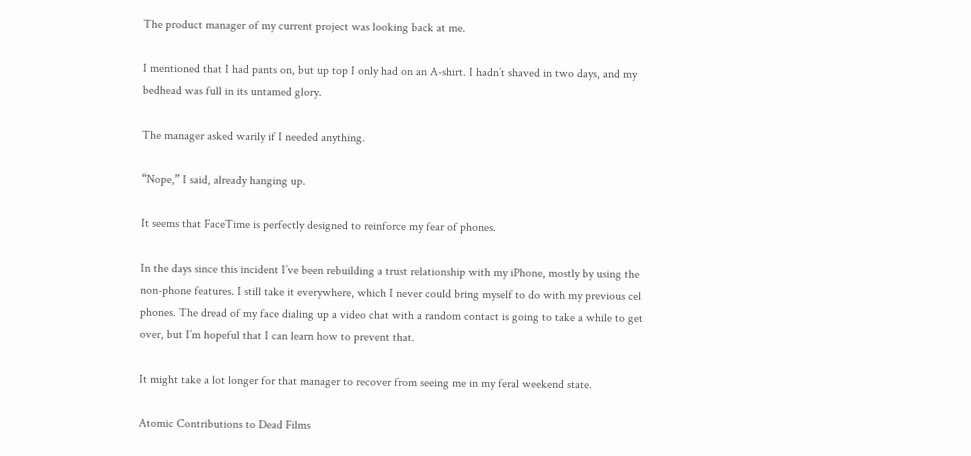The product manager of my current project was looking back at me.

I mentioned that I had pants on, but up top I only had on an A-shirt. I hadn’t shaved in two days, and my bedhead was full in its untamed glory.

The manager asked warily if I needed anything.

“Nope,” I said, already hanging up.

It seems that FaceTime is perfectly designed to reinforce my fear of phones.

In the days since this incident I’ve been rebuilding a trust relationship with my iPhone, mostly by using the non-phone features. I still take it everywhere, which I never could bring myself to do with my previous cel phones. The dread of my face dialing up a video chat with a random contact is going to take a while to get over, but I’m hopeful that I can learn how to prevent that.

It might take a lot longer for that manager to recover from seeing me in my feral weekend state.

Atomic Contributions to Dead Films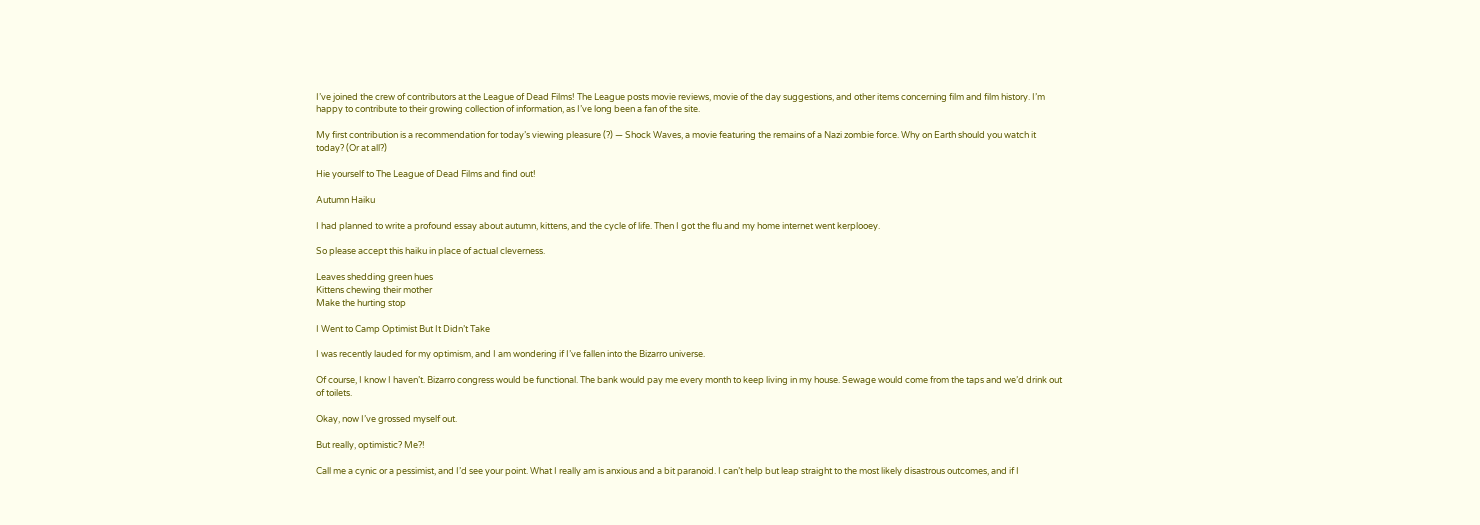I’ve joined the crew of contributors at the League of Dead Films! The League posts movie reviews, movie of the day suggestions, and other items concerning film and film history. I’m happy to contribute to their growing collection of information, as I’ve long been a fan of the site.

My first contribution is a recommendation for today’s viewing pleasure (?) — Shock Waves, a movie featuring the remains of a Nazi zombie force. Why on Earth should you watch it today? (Or at all?)

Hie yourself to The League of Dead Films and find out!

Autumn Haiku

I had planned to write a profound essay about autumn, kittens, and the cycle of life. Then I got the flu and my home internet went kerplooey.

So please accept this haiku in place of actual cleverness.

Leaves shedding green hues
Kittens chewing their mother
Make the hurting stop

I Went to Camp Optimist But It Didn’t Take

I was recently lauded for my optimism, and I am wondering if I’ve fallen into the Bizarro universe.

Of course, I know I haven’t. Bizarro congress would be functional. The bank would pay me every month to keep living in my house. Sewage would come from the taps and we’d drink out of toilets.

Okay, now I’ve grossed myself out.

But really, optimistic? Me?!

Call me a cynic or a pessimist, and I’d see your point. What I really am is anxious and a bit paranoid. I can’t help but leap straight to the most likely disastrous outcomes, and if I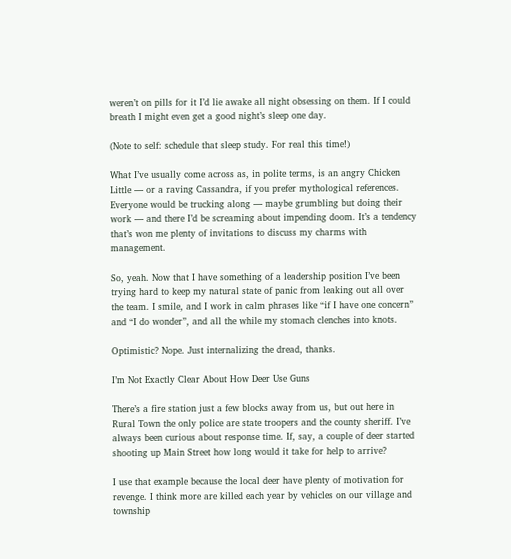weren’t on pills for it I’d lie awake all night obsessing on them. If I could breath I might even get a good night’s sleep one day.

(Note to self: schedule that sleep study. For real this time!)

What I’ve usually come across as, in polite terms, is an angry Chicken Little — or a raving Cassandra, if you prefer mythological references. Everyone would be trucking along — maybe grumbling but doing their work — and there I’d be screaming about impending doom. It’s a tendency that’s won me plenty of invitations to discuss my charms with management.

So, yeah. Now that I have something of a leadership position I’ve been trying hard to keep my natural state of panic from leaking out all over the team. I smile, and I work in calm phrases like “if I have one concern” and “I do wonder”, and all the while my stomach clenches into knots.

Optimistic? Nope. Just internalizing the dread, thanks.

I’m Not Exactly Clear About How Deer Use Guns

There’s a fire station just a few blocks away from us, but out here in Rural Town the only police are state troopers and the county sheriff. I’ve always been curious about response time. If, say, a couple of deer started shooting up Main Street how long would it take for help to arrive?

I use that example because the local deer have plenty of motivation for revenge. I think more are killed each year by vehicles on our village and township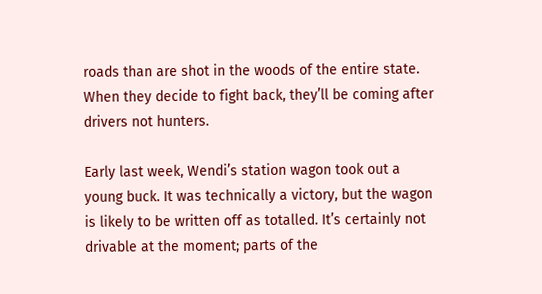roads than are shot in the woods of the entire state. When they decide to fight back, they’ll be coming after drivers not hunters.

Early last week, Wendi’s station wagon took out a young buck. It was technically a victory, but the wagon is likely to be written off as totalled. It’s certainly not drivable at the moment; parts of the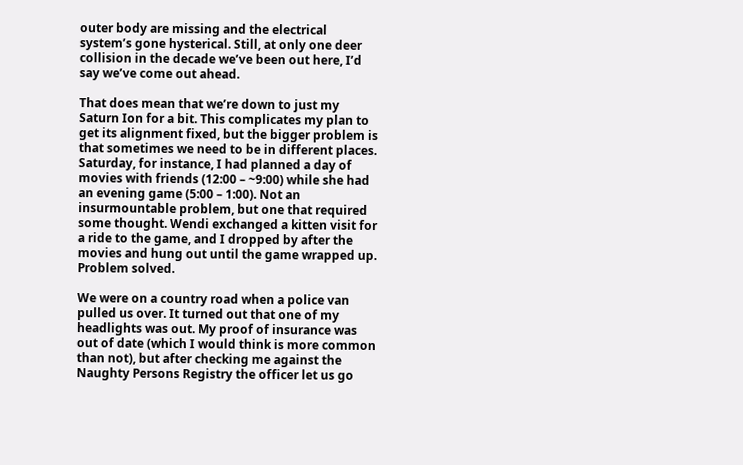outer body are missing and the electrical system’s gone hysterical. Still, at only one deer collision in the decade we’ve been out here, I’d say we’ve come out ahead.

That does mean that we’re down to just my Saturn Ion for a bit. This complicates my plan to get its alignment fixed, but the bigger problem is that sometimes we need to be in different places. Saturday, for instance, I had planned a day of movies with friends (12:00 – ~9:00) while she had an evening game (5:00 – 1:00). Not an insurmountable problem, but one that required some thought. Wendi exchanged a kitten visit for a ride to the game, and I dropped by after the movies and hung out until the game wrapped up. Problem solved.

We were on a country road when a police van pulled us over. It turned out that one of my headlights was out. My proof of insurance was out of date (which I would think is more common than not), but after checking me against the Naughty Persons Registry the officer let us go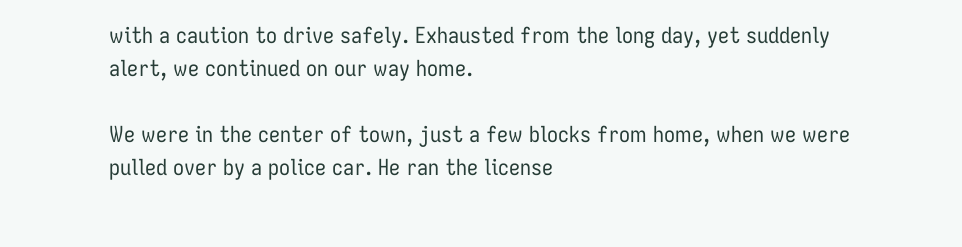with a caution to drive safely. Exhausted from the long day, yet suddenly alert, we continued on our way home.

We were in the center of town, just a few blocks from home, when we were pulled over by a police car. He ran the license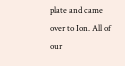plate and came over to Ion. All of our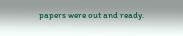papers were out and ready.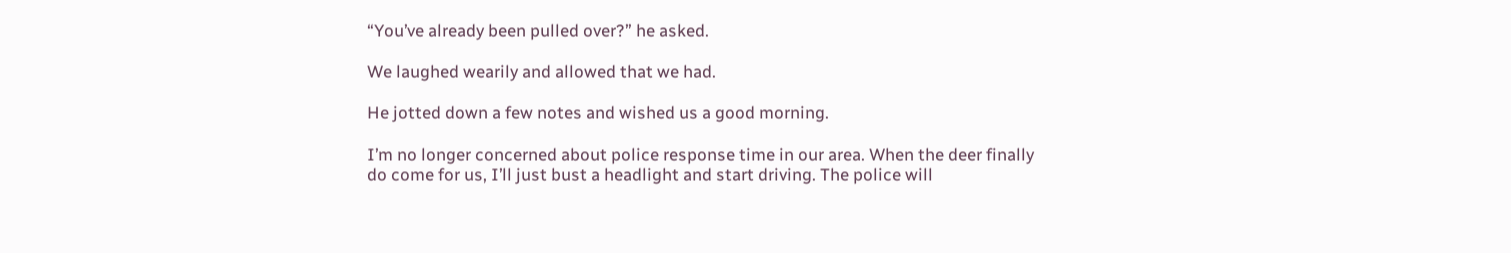“You’ve already been pulled over?” he asked.

We laughed wearily and allowed that we had.

He jotted down a few notes and wished us a good morning.

I’m no longer concerned about police response time in our area. When the deer finally do come for us, I’ll just bust a headlight and start driving. The police will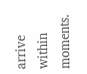arrive within moments.